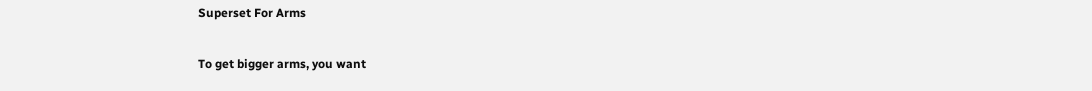Superset For Arms

To get bigger arms, you want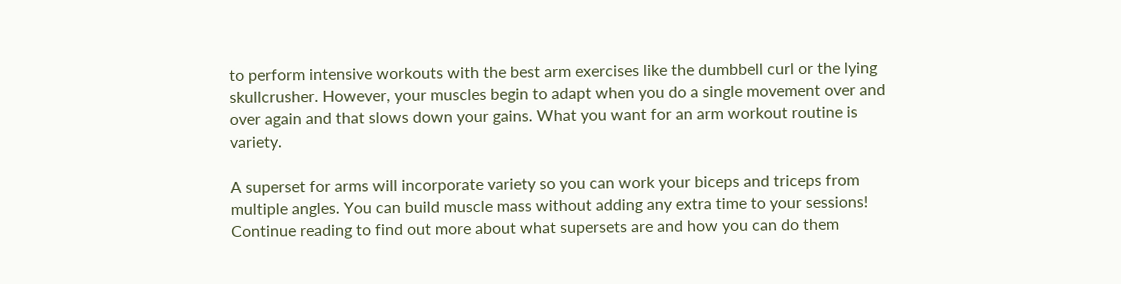to perform intensive workouts with the best arm exercises like the dumbbell curl or the lying skullcrusher. However, your muscles begin to adapt when you do a single movement over and over again and that slows down your gains. What you want for an arm workout routine is variety.

A superset for arms will incorporate variety so you can work your biceps and triceps from multiple angles. You can build muscle mass without adding any extra time to your sessions! Continue reading to find out more about what supersets are and how you can do them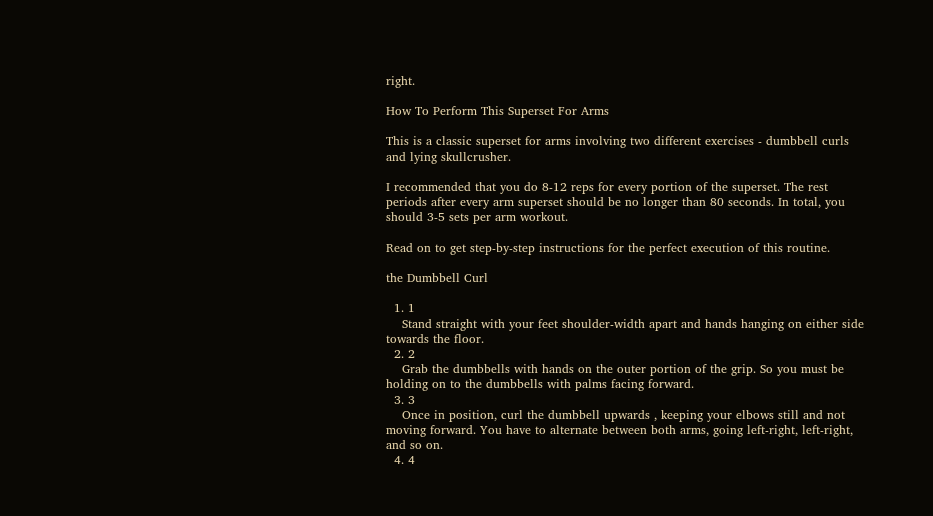right.

How To Perform This Superset For Arms

This is a classic superset for arms involving two different exercises - dumbbell curls and lying skullcrusher.

I recommended that you do 8-12 reps for every portion of the superset. The rest periods after every arm superset should be no longer than 80 seconds. In total, you should 3-5 sets per arm workout.

Read on to get step-by-step instructions for the perfect execution of this routine.

the Dumbbell Curl

  1. 1
    Stand straight with your feet shoulder-width apart and hands hanging on either side towards the floor.
  2. 2
    Grab the dumbbells with hands on the outer portion of the grip. So you must be holding on to the dumbbells with palms facing forward.
  3. 3
    Once in position, curl the dumbbell upwards , keeping your elbows still and not moving forward. You have to alternate between both arms, going left-right, left-right, and so on.
  4. 4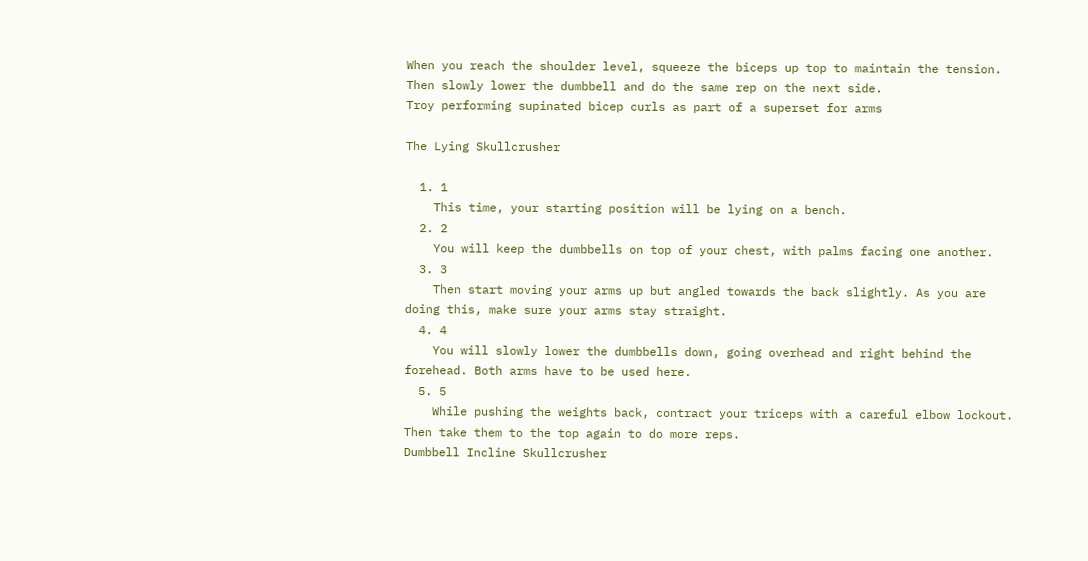When you reach the shoulder level, squeeze the biceps up top to maintain the tension. Then slowly lower the dumbbell and do the same rep on the next side.
Troy performing supinated bicep curls as part of a superset for arms

The Lying Skullcrusher

  1. 1
    This time, your starting position will be lying on a bench.
  2. 2
    You will keep the dumbbells on top of your chest, with palms facing one another.
  3. 3
    Then start moving your arms up but angled towards the back slightly. As you are doing this, make sure your arms stay straight.
  4. 4
    You will slowly lower the dumbbells down, going overhead and right behind the forehead. Both arms have to be used here.
  5. 5
    While pushing the weights back, contract your triceps with a careful elbow lockout. Then take them to the top again to do more reps.
Dumbbell Incline Skullcrusher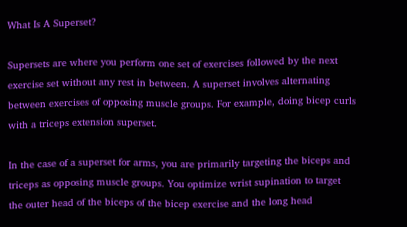What Is A Superset?

Supersets are where you perform one set of exercises followed by the next exercise set without any rest in between. A superset involves alternating between exercises of opposing muscle groups. For example, doing bicep curls with a triceps extension superset.

In the case of a superset for arms, you are primarily targeting the biceps and triceps as opposing muscle groups. You optimize wrist supination to target the outer head of the biceps of the bicep exercise and the long head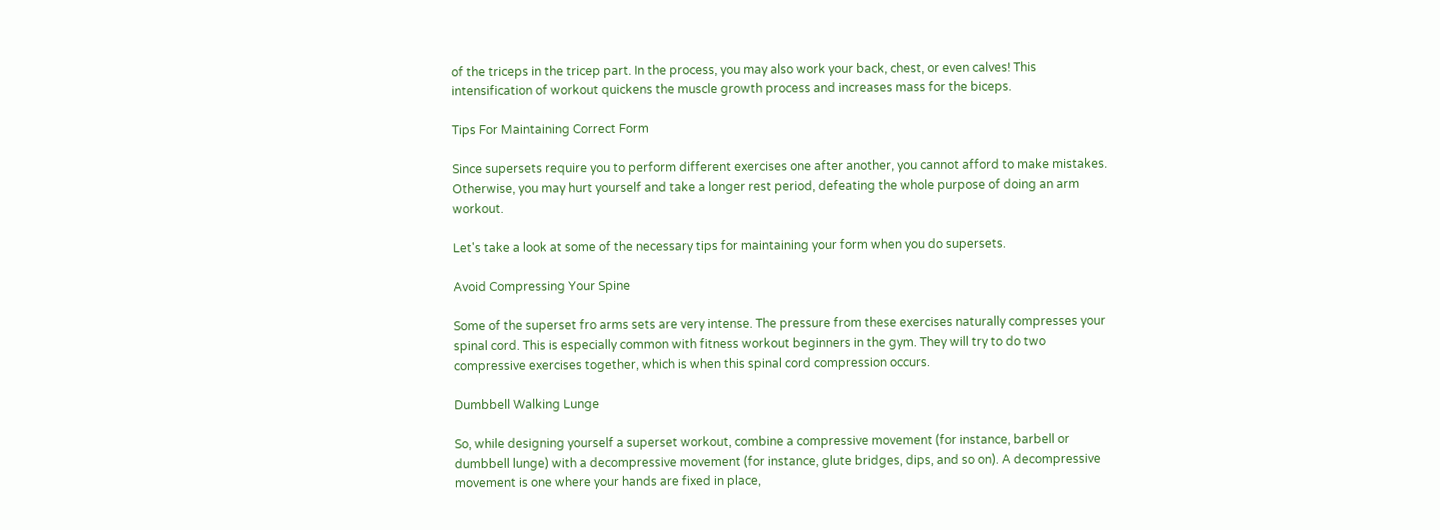of the triceps in the tricep part. In the process, you may also work your back, chest, or even calves! This intensification of workout quickens the muscle growth process and increases mass for the biceps.

Tips For Maintaining Correct Form

Since supersets require you to perform different exercises one after another, you cannot afford to make mistakes. Otherwise, you may hurt yourself and take a longer rest period, defeating the whole purpose of doing an arm workout.

Let's take a look at some of the necessary tips for maintaining your form when you do supersets.

Avoid Compressing Your Spine

Some of the superset fro arms sets are very intense. The pressure from these exercises naturally compresses your spinal cord. This is especially common with fitness workout beginners in the gym. They will try to do two compressive exercises together, which is when this spinal cord compression occurs.

Dumbbell Walking Lunge

So, while designing yourself a superset workout, combine a compressive movement (for instance, barbell or dumbbell lunge) with a decompressive movement (for instance, glute bridges, dips, and so on). A decompressive movement is one where your hands are fixed in place,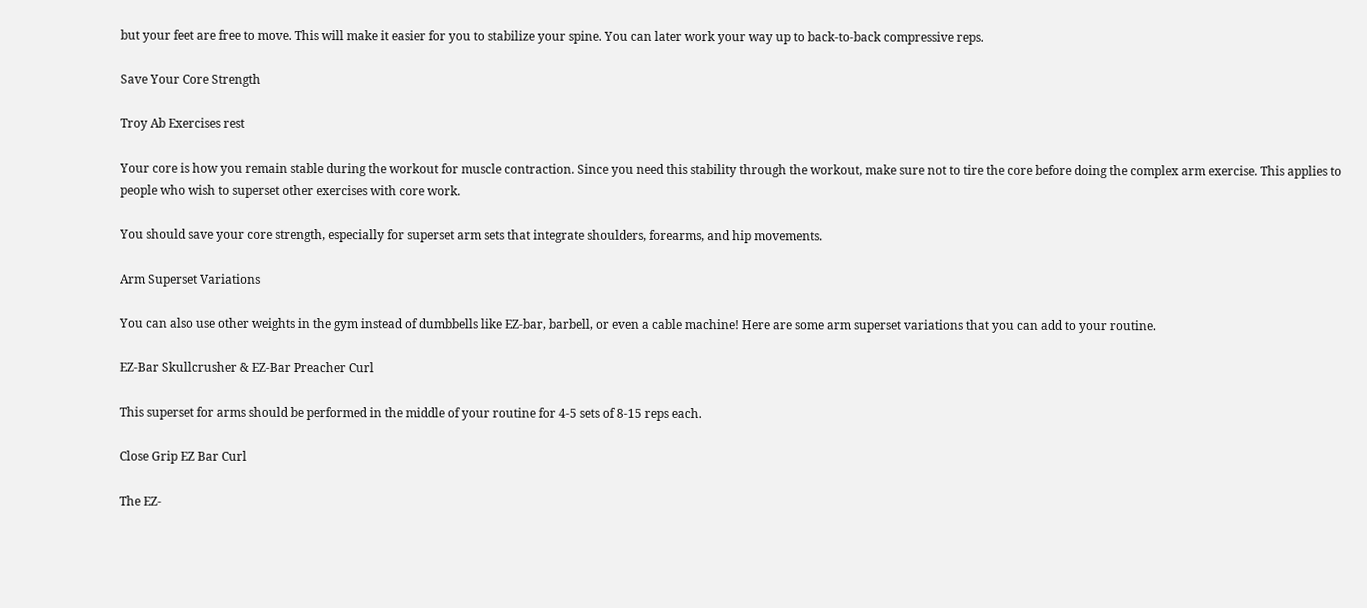but your feet are free to move. This will make it easier for you to stabilize your spine. You can later work your way up to back-to-back compressive reps.

Save Your Core Strength

Troy Ab Exercises rest

Your core is how you remain stable during the workout for muscle contraction. Since you need this stability through the workout, make sure not to tire the core before doing the complex arm exercise. This applies to people who wish to superset other exercises with core work.

You should save your core strength, especially for superset arm sets that integrate shoulders, forearms, and hip movements.

Arm Superset Variations

You can also use other weights in the gym instead of dumbbells like EZ-bar, barbell, or even a cable machine! Here are some arm superset variations that you can add to your routine.

EZ-Bar Skullcrusher & EZ-Bar Preacher Curl

This superset for arms should be performed in the middle of your routine for 4-5 sets of 8-15 reps each.

Close Grip EZ Bar Curl

The EZ-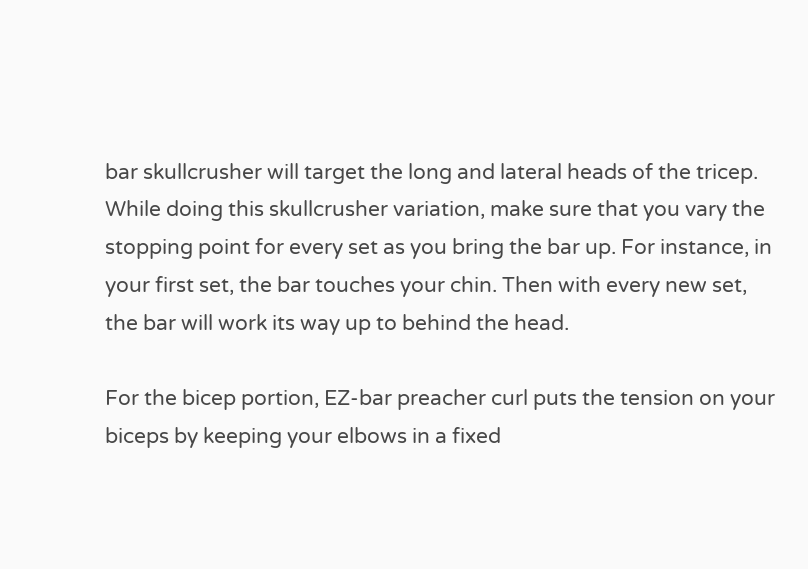bar skullcrusher will target the long and lateral heads of the tricep. While doing this skullcrusher variation, make sure that you vary the stopping point for every set as you bring the bar up. For instance, in your first set, the bar touches your chin. Then with every new set, the bar will work its way up to behind the head.

For the bicep portion, EZ-bar preacher curl puts the tension on your biceps by keeping your elbows in a fixed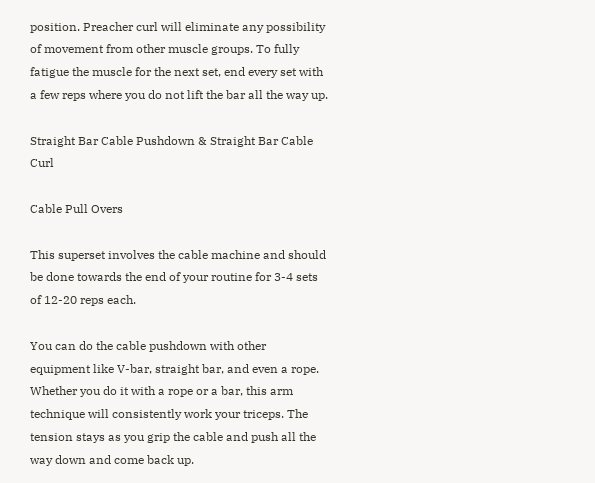position. Preacher curl will eliminate any possibility of movement from other muscle groups. To fully fatigue the muscle for the next set, end every set with a few reps where you do not lift the bar all the way up.

Straight Bar Cable Pushdown & Straight Bar Cable Curl

Cable Pull Overs

This superset involves the cable machine and should be done towards the end of your routine for 3-4 sets of 12-20 reps each.

You can do the cable pushdown with other equipment like V-bar, straight bar, and even a rope. Whether you do it with a rope or a bar, this arm technique will consistently work your triceps. The tension stays as you grip the cable and push all the way down and come back up.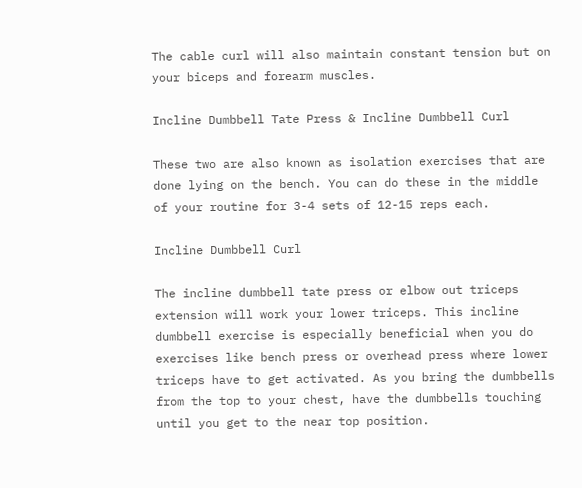The cable curl will also maintain constant tension but on your biceps and forearm muscles.

Incline Dumbbell Tate Press & Incline Dumbbell Curl

These two are also known as isolation exercises that are done lying on the bench. You can do these in the middle of your routine for 3-4 sets of 12-15 reps each.

Incline Dumbbell Curl

The incline dumbbell tate press or elbow out triceps extension will work your lower triceps. This incline dumbbell exercise is especially beneficial when you do exercises like bench press or overhead press where lower triceps have to get activated. As you bring the dumbbells from the top to your chest, have the dumbbells touching until you get to the near top position.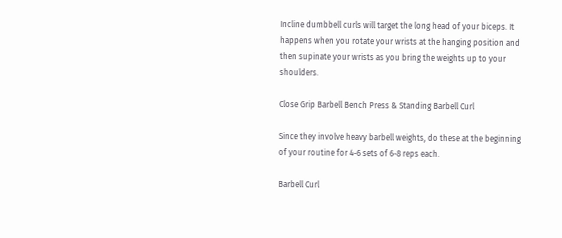Incline dumbbell curls will target the long head of your biceps. It happens when you rotate your wrists at the hanging position and then supinate your wrists as you bring the weights up to your shoulders.

Close Grip Barbell Bench Press & Standing Barbell Curl

Since they involve heavy barbell weights, do these at the beginning of your routine for 4-6 sets of 6-8 reps each.

Barbell Curl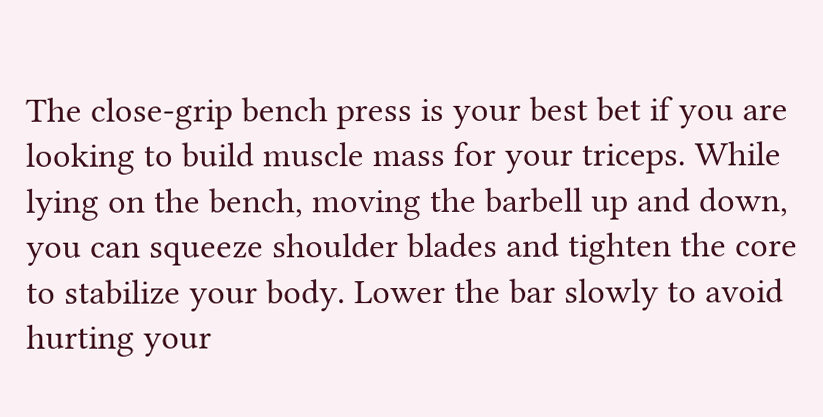The close-grip bench press is your best bet if you are looking to build muscle mass for your triceps. While lying on the bench, moving the barbell up and down, you can squeeze shoulder blades and tighten the core to stabilize your body. Lower the bar slowly to avoid hurting your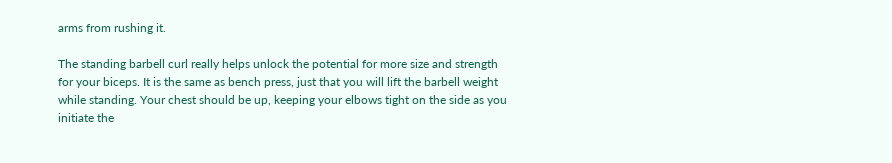arms from rushing it.

The standing barbell curl really helps unlock the potential for more size and strength for your biceps. It is the same as bench press, just that you will lift the barbell weight while standing. Your chest should be up, keeping your elbows tight on the side as you initiate the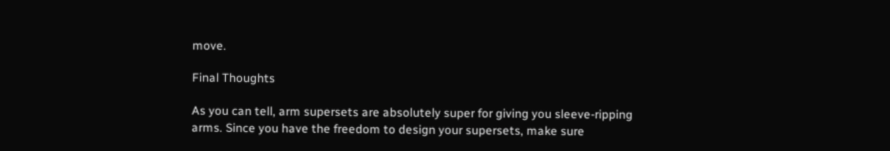move.

Final Thoughts

As you can tell, arm supersets are absolutely super for giving you sleeve-ripping arms. Since you have the freedom to design your supersets, make sure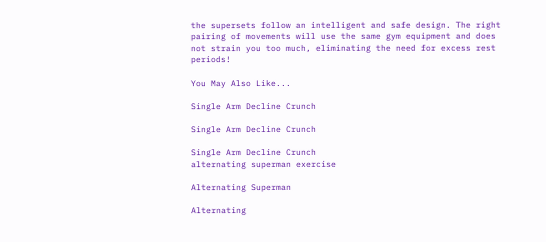the supersets follow an intelligent and safe design. The right pairing of movements will use the same gym equipment and does not strain you too much, eliminating the need for excess rest periods!

You May Also Like...

Single Arm Decline Crunch

Single Arm Decline Crunch

Single Arm Decline Crunch
alternating superman exercise

Alternating Superman

Alternating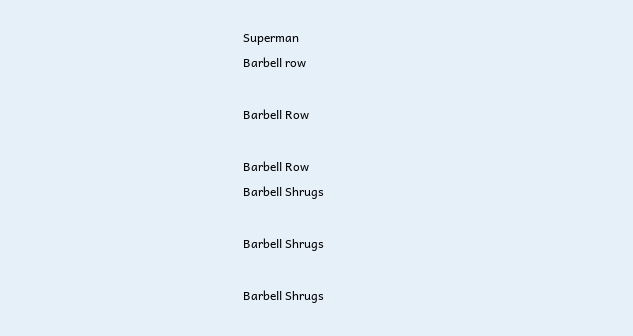Superman
Barbell row

Barbell Row

Barbell Row
Barbell Shrugs

Barbell Shrugs

Barbell Shrugs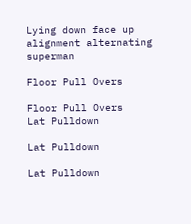Lying down face up alignment alternating superman

Floor Pull Overs

Floor Pull Overs
Lat Pulldown

Lat Pulldown

Lat Pulldown